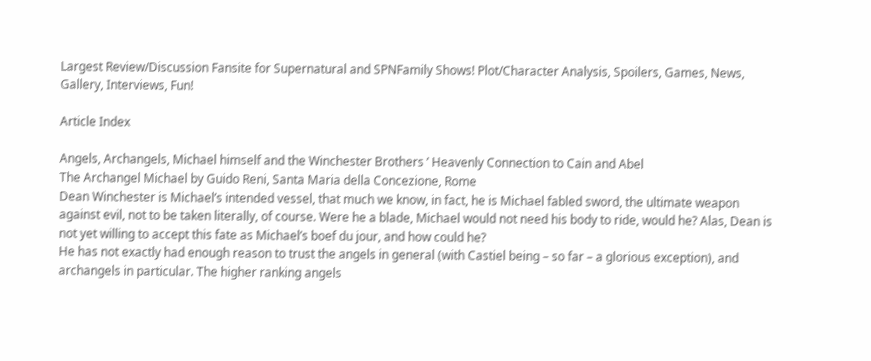Largest Review/Discussion Fansite for Supernatural and SPNFamily Shows! Plot/Character Analysis, Spoilers, Games, News, Gallery, Interviews, Fun!

Article Index

Angels, Archangels, Michael himself and the Winchester Brothers ’ Heavenly Connection to Cain and Abel
The Archangel Michael by Guido Reni, Santa Maria della Concezione, Rome
Dean Winchester is Michael’s intended vessel, that much we know, in fact, he is Michael fabled sword, the ultimate weapon against evil, not to be taken literally, of course. Were he a blade, Michael would not need his body to ride, would he? Alas, Dean is not yet willing to accept this fate as Michael’s boef du jour, and how could he?
He has not exactly had enough reason to trust the angels in general (with Castiel being – so far – a glorious exception), and archangels in particular. The higher ranking angels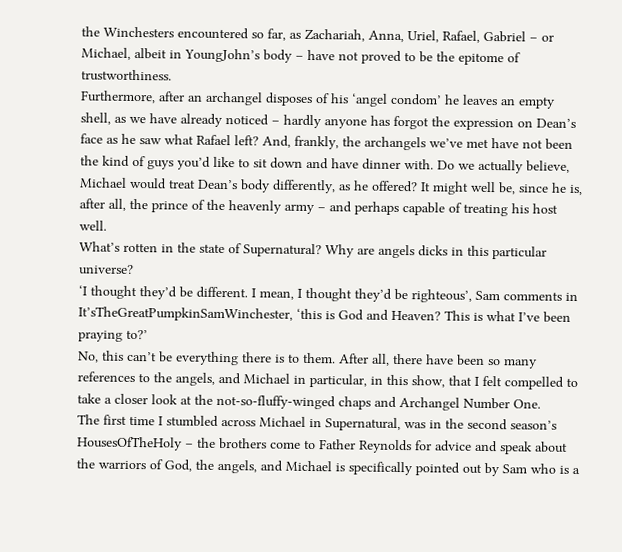the Winchesters encountered so far, as Zachariah, Anna, Uriel, Rafael, Gabriel – or Michael, albeit in YoungJohn’s body – have not proved to be the epitome of trustworthiness.
Furthermore, after an archangel disposes of his ‘angel condom’ he leaves an empty shell, as we have already noticed – hardly anyone has forgot the expression on Dean’s face as he saw what Rafael left? And, frankly, the archangels we’ve met have not been the kind of guys you’d like to sit down and have dinner with. Do we actually believe, Michael would treat Dean’s body differently, as he offered? It might well be, since he is, after all, the prince of the heavenly army – and perhaps capable of treating his host well.
What’s rotten in the state of Supernatural? Why are angels dicks in this particular universe?
‘I thought they’d be different. I mean, I thought they’d be righteous’, Sam comments in It’sTheGreatPumpkinSamWinchester, ‘this is God and Heaven? This is what I’ve been praying to?’
No, this can’t be everything there is to them. After all, there have been so many references to the angels, and Michael in particular, in this show, that I felt compelled to take a closer look at the not-so-fluffy-winged chaps and Archangel Number One.
The first time I stumbled across Michael in Supernatural, was in the second season’s HousesOfTheHoly – the brothers come to Father Reynolds for advice and speak about the warriors of God, the angels, and Michael is specifically pointed out by Sam who is a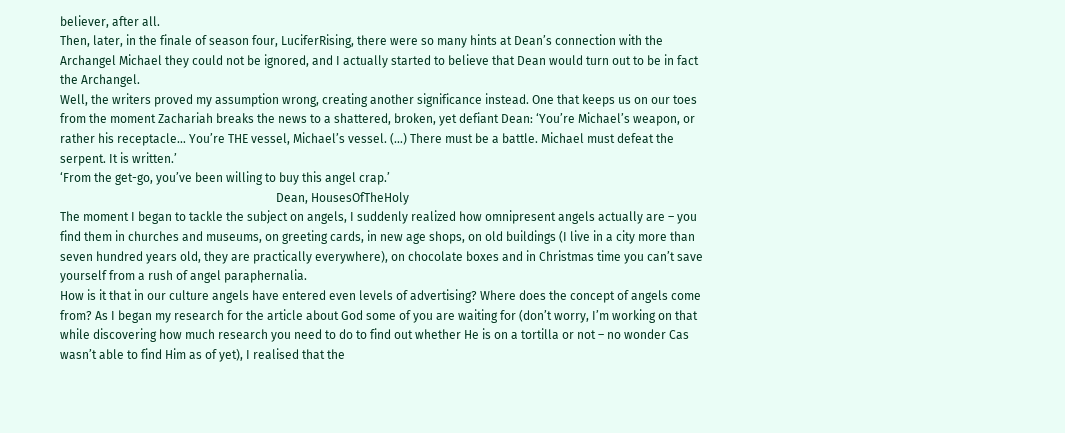believer, after all.
Then, later, in the finale of season four, LuciferRising, there were so many hints at Dean’s connection with the Archangel Michael they could not be ignored, and I actually started to believe that Dean would turn out to be in fact the Archangel.
Well, the writers proved my assumption wrong, creating another significance instead. One that keeps us on our toes from the moment Zachariah breaks the news to a shattered, broken, yet defiant Dean: ‘You’re Michael’s weapon, or rather his receptacle… You’re THE vessel, Michael’s vessel. (…) There must be a battle. Michael must defeat the serpent. It is written.’
‘From the get-go, you’ve been willing to buy this angel crap.’
                                                                        Dean, HousesOfTheHoly
The moment I began to tackle the subject on angels, I suddenly realized how omnipresent angels actually are – you find them in churches and museums, on greeting cards, in new age shops, on old buildings (I live in a city more than seven hundred years old, they are practically everywhere), on chocolate boxes and in Christmas time you can’t save yourself from a rush of angel paraphernalia.
How is it that in our culture angels have entered even levels of advertising? Where does the concept of angels come from? As I began my research for the article about God some of you are waiting for (don’t worry, I’m working on that while discovering how much research you need to do to find out whether He is on a tortilla or not – no wonder Cas wasn’t able to find Him as of yet), I realised that the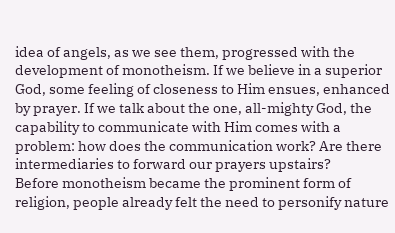idea of angels, as we see them, progressed with the development of monotheism. If we believe in a superior God, some feeling of closeness to Him ensues, enhanced by prayer. If we talk about the one, all-mighty God, the capability to communicate with Him comes with a problem: how does the communication work? Are there intermediaries to forward our prayers upstairs?
Before monotheism became the prominent form of religion, people already felt the need to personify nature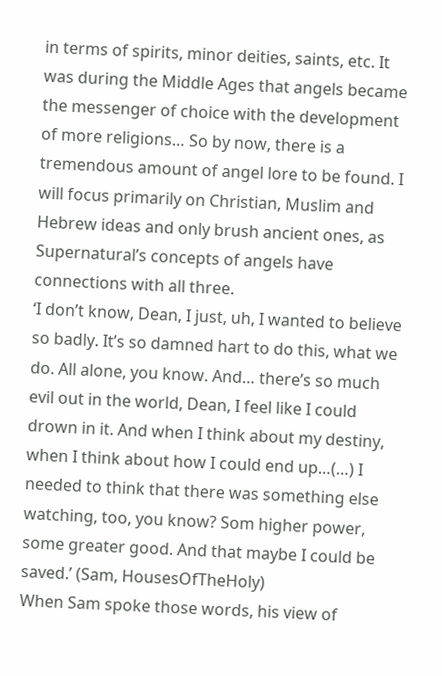in terms of spirits, minor deities, saints, etc. It was during the Middle Ages that angels became the messenger of choice with the development of more religions… So by now, there is a tremendous amount of angel lore to be found. I will focus primarily on Christian, Muslim and Hebrew ideas and only brush ancient ones, as Supernatural’s concepts of angels have connections with all three.
‘I don’t know, Dean, I just, uh, I wanted to believe so badly. It’s so damned hart to do this, what we do. All alone, you know. And… there’s so much evil out in the world, Dean, I feel like I could drown in it. And when I think about my destiny, when I think about how I could end up…(…) I needed to think that there was something else watching, too, you know? Som higher power, some greater good. And that maybe I could be saved.’ (Sam, HousesOfTheHoly)
When Sam spoke those words, his view of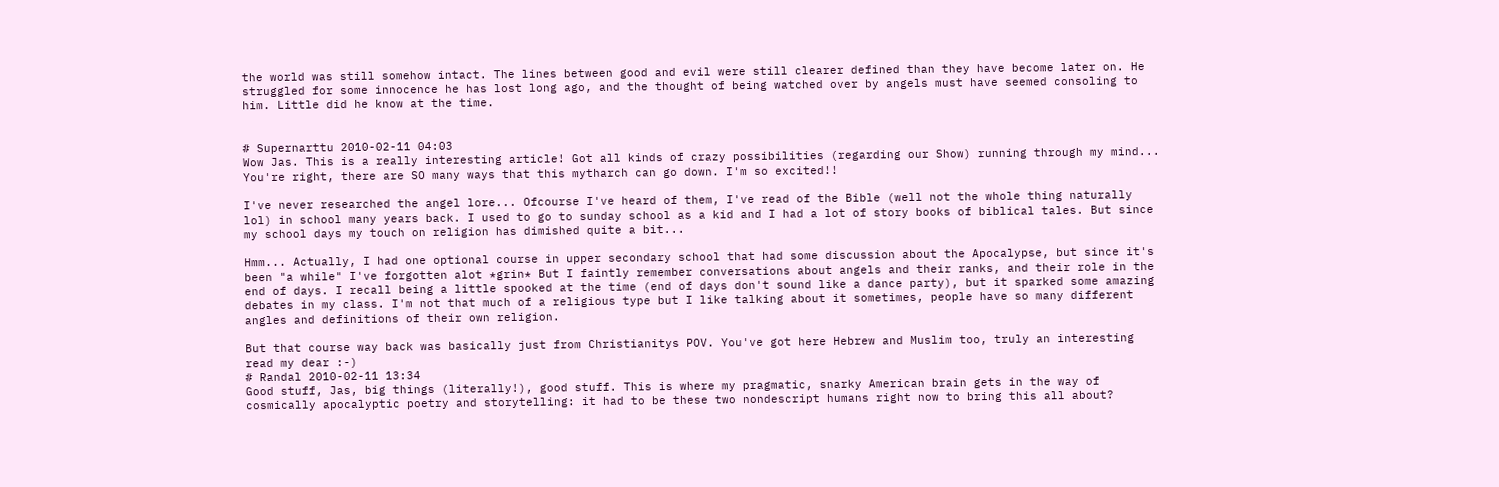the world was still somehow intact. The lines between good and evil were still clearer defined than they have become later on. He struggled for some innocence he has lost long ago, and the thought of being watched over by angels must have seemed consoling to him. Little did he know at the time.


# Supernarttu 2010-02-11 04:03
Wow Jas. This is a really interesting article! Got all kinds of crazy possibilities (regarding our Show) running through my mind... You're right, there are SO many ways that this mytharch can go down. I'm so excited!!

I've never researched the angel lore... Ofcourse I've heard of them, I've read of the Bible (well not the whole thing naturally lol) in school many years back. I used to go to sunday school as a kid and I had a lot of story books of biblical tales. But since my school days my touch on religion has dimished quite a bit...

Hmm... Actually, I had one optional course in upper secondary school that had some discussion about the Apocalypse, but since it's been "a while" I've forgotten alot *grin* But I faintly remember conversations about angels and their ranks, and their role in the end of days. I recall being a little spooked at the time (end of days don't sound like a dance party), but it sparked some amazing debates in my class. I'm not that much of a religious type but I like talking about it sometimes, people have so many different angles and definitions of their own religion.

But that course way back was basically just from Christianitys POV. You've got here Hebrew and Muslim too, truly an interesting read my dear :-)
# Randal 2010-02-11 13:34
Good stuff, Jas, big things (literally!), good stuff. This is where my pragmatic, snarky American brain gets in the way of cosmically apocalyptic poetry and storytelling: it had to be these two nondescript humans right now to bring this all about?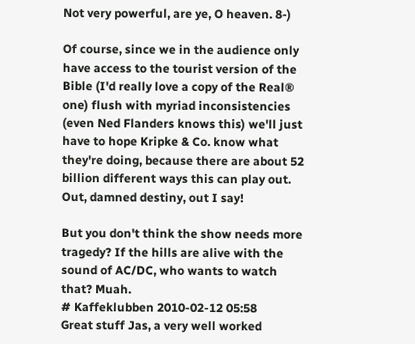Not very powerful, are ye, O heaven. 8-)

Of course, since we in the audience only have access to the tourist version of the Bible (I'd really love a copy of the Real® one) flush with myriad inconsistencies (even Ned Flanders knows this) we'll just have to hope Kripke & Co. know what they're doing, because there are about 52 billion different ways this can play out. Out, damned destiny, out I say!

But you don't think the show needs more tragedy? If the hills are alive with the sound of AC/DC, who wants to watch that? Muah.
# Kaffeklubben 2010-02-12 05:58
Great stuff Jas, a very well worked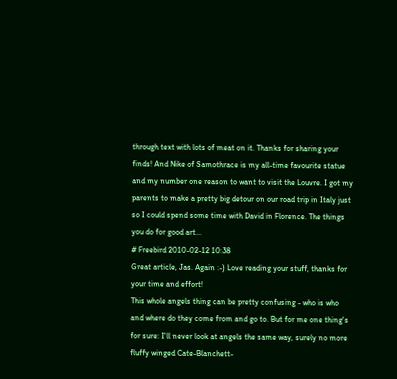through text with lots of meat on it. Thanks for sharing your finds! And Nike of Samothrace is my all-time favourite statue and my number one reason to want to visit the Louvre. I got my parents to make a pretty big detour on our road trip in Italy just so I could spend some time with David in Florence. The things you do for good art...
# Freebird 2010-02-12 10:38
Great article, Jas. Again :-) Love reading your stuff, thanks for your time and effort!
This whole angels thing can be pretty confusing - who is who and where do they come from and go to. But for me one thing's for sure: I'll never look at angels the same way, surely no more fluffy winged Cate-Blanchett-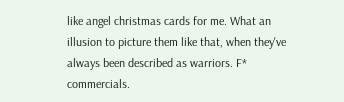like angel christmas cards for me. What an illusion to picture them like that, when they've always been described as warriors. F* commercials.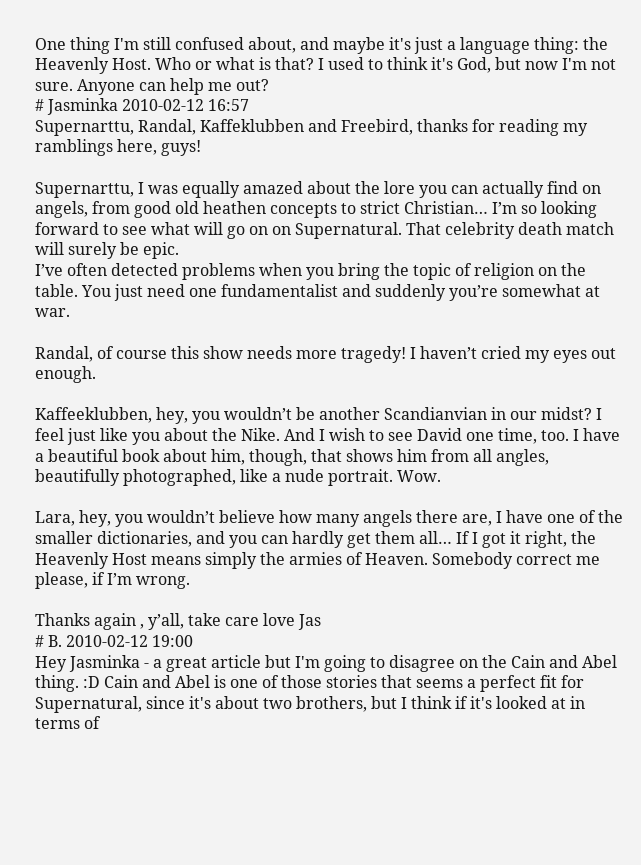One thing I'm still confused about, and maybe it's just a language thing: the Heavenly Host. Who or what is that? I used to think it's God, but now I'm not sure. Anyone can help me out?
# Jasminka 2010-02-12 16:57
Supernarttu, Randal, Kaffeklubben and Freebird, thanks for reading my ramblings here, guys!

Supernarttu, I was equally amazed about the lore you can actually find on angels, from good old heathen concepts to strict Christian… I’m so looking forward to see what will go on on Supernatural. That celebrity death match will surely be epic.
I’ve often detected problems when you bring the topic of religion on the table. You just need one fundamentalist and suddenly you’re somewhat at war.

Randal, of course this show needs more tragedy! I haven’t cried my eyes out enough.

Kaffeeklubben, hey, you wouldn’t be another Scandianvian in our midst? I feel just like you about the Nike. And I wish to see David one time, too. I have a beautiful book about him, though, that shows him from all angles, beautifully photographed, like a nude portrait. Wow.

Lara, hey, you wouldn’t believe how many angels there are, I have one of the smaller dictionaries, and you can hardly get them all… If I got it right, the Heavenly Host means simply the armies of Heaven. Somebody correct me please, if I’m wrong.

Thanks again , y’all, take care love Jas
# B. 2010-02-12 19:00
Hey Jasminka - a great article but I'm going to disagree on the Cain and Abel thing. :D Cain and Abel is one of those stories that seems a perfect fit for Supernatural, since it's about two brothers, but I think if it's looked at in terms of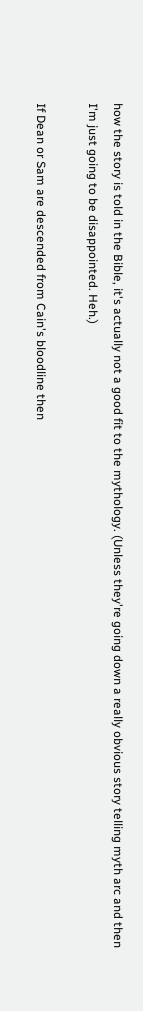how the story is told in the Bible, it's actually not a good fit to the mythology. (Unless they're going down a really obvious story telling myth arc and then I'm just going to be disappointed. Heh.)

If Dean or Sam are descended from Cain's bloodline then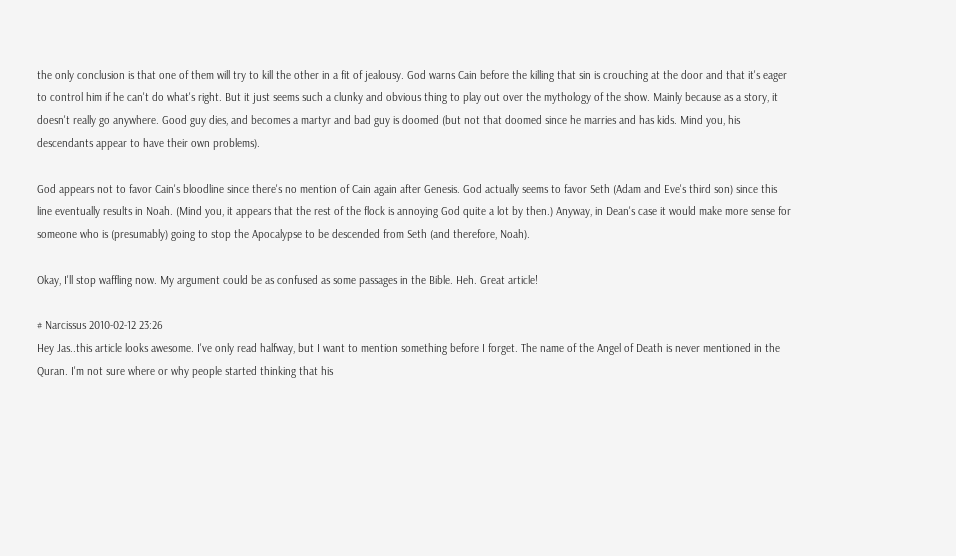the only conclusion is that one of them will try to kill the other in a fit of jealousy. God warns Cain before the killing that sin is crouching at the door and that it's eager to control him if he can't do what's right. But it just seems such a clunky and obvious thing to play out over the mythology of the show. Mainly because as a story, it doesn't really go anywhere. Good guy dies, and becomes a martyr and bad guy is doomed (but not that doomed since he marries and has kids. Mind you, his descendants appear to have their own problems).

God appears not to favor Cain's bloodline since there's no mention of Cain again after Genesis. God actually seems to favor Seth (Adam and Eve's third son) since this line eventually results in Noah. (Mind you, it appears that the rest of the flock is annoying God quite a lot by then.) Anyway, in Dean's case it would make more sense for someone who is (presumably) going to stop the Apocalypse to be descended from Seth (and therefore, Noah).

Okay, I'll stop waffling now. My argument could be as confused as some passages in the Bible. Heh. Great article!

# Narcissus 2010-02-12 23:26
Hey Jas..this article looks awesome. I've only read halfway, but I want to mention something before I forget. The name of the Angel of Death is never mentioned in the Quran. I'm not sure where or why people started thinking that his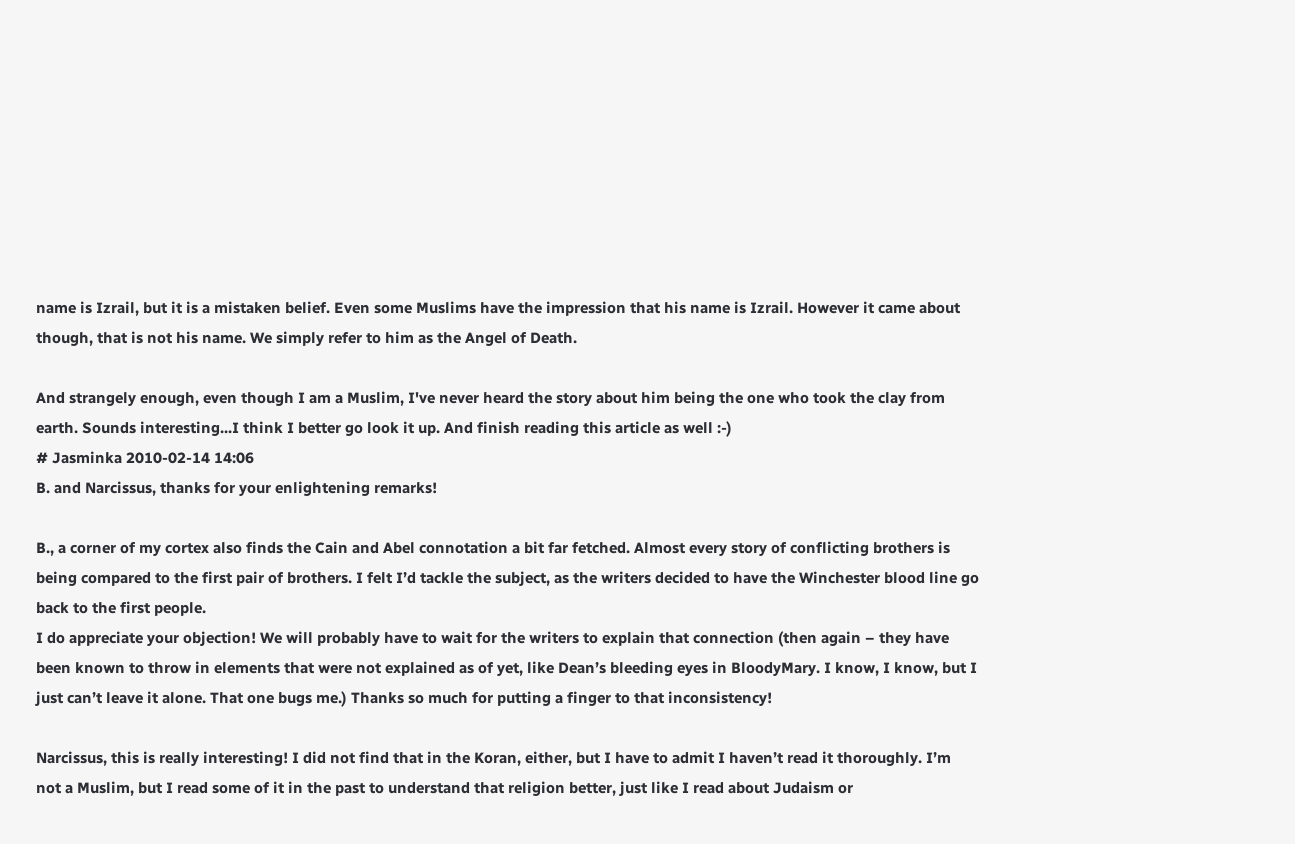name is Izrail, but it is a mistaken belief. Even some Muslims have the impression that his name is Izrail. However it came about though, that is not his name. We simply refer to him as the Angel of Death.

And strangely enough, even though I am a Muslim, I've never heard the story about him being the one who took the clay from earth. Sounds interesting...I think I better go look it up. And finish reading this article as well :-)
# Jasminka 2010-02-14 14:06
B. and Narcissus, thanks for your enlightening remarks!

B., a corner of my cortex also finds the Cain and Abel connotation a bit far fetched. Almost every story of conflicting brothers is being compared to the first pair of brothers. I felt I’d tackle the subject, as the writers decided to have the Winchester blood line go back to the first people.
I do appreciate your objection! We will probably have to wait for the writers to explain that connection (then again – they have been known to throw in elements that were not explained as of yet, like Dean’s bleeding eyes in BloodyMary. I know, I know, but I just can’t leave it alone. That one bugs me.) Thanks so much for putting a finger to that inconsistency!

Narcissus, this is really interesting! I did not find that in the Koran, either, but I have to admit I haven’t read it thoroughly. I’m not a Muslim, but I read some of it in the past to understand that religion better, just like I read about Judaism or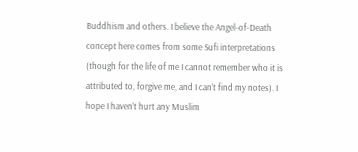Buddhism and others. I believe the Angel-of-Death concept here comes from some Sufi interpretations (though for the life of me I cannot remember who it is attributed to, forgive me, and I can’t find my notes). I hope I haven’t hurt any Muslim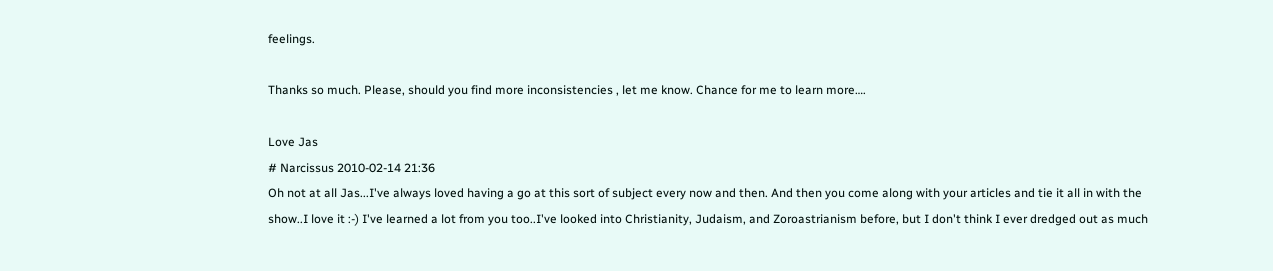feelings.

Thanks so much. Please, should you find more inconsistencies , let me know. Chance for me to learn more….

Love Jas
# Narcissus 2010-02-14 21:36
Oh not at all Jas...I've always loved having a go at this sort of subject every now and then. And then you come along with your articles and tie it all in with the show..I love it :-) I've learned a lot from you too..I've looked into Christianity, Judaism, and Zoroastrianism before, but I don't think I ever dredged out as much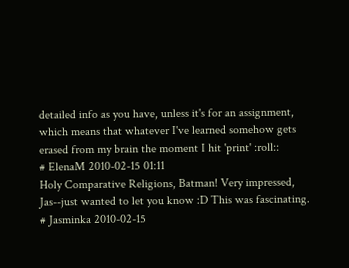detailed info as you have, unless it's for an assignment, which means that whatever I've learned somehow gets erased from my brain the moment I hit 'print' :roll::
# ElenaM 2010-02-15 01:11
Holy Comparative Religions, Batman! Very impressed, Jas--just wanted to let you know :D This was fascinating.
# Jasminka 2010-02-15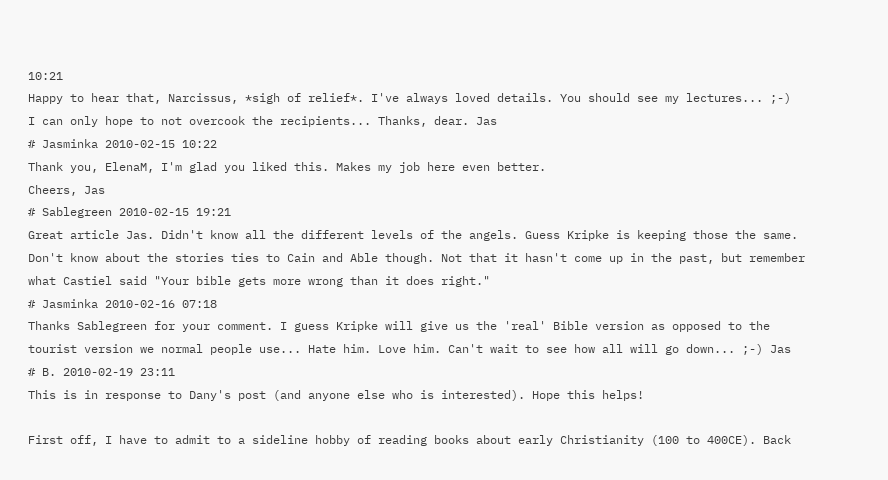10:21
Happy to hear that, Narcissus, *sigh of relief*. I've always loved details. You should see my lectures... ;-)
I can only hope to not overcook the recipients... Thanks, dear. Jas
# Jasminka 2010-02-15 10:22
Thank you, ElenaM, I'm glad you liked this. Makes my job here even better.
Cheers, Jas
# Sablegreen 2010-02-15 19:21
Great article Jas. Didn't know all the different levels of the angels. Guess Kripke is keeping those the same. Don't know about the stories ties to Cain and Able though. Not that it hasn't come up in the past, but remember what Castiel said "Your bible gets more wrong than it does right."
# Jasminka 2010-02-16 07:18
Thanks Sablegreen for your comment. I guess Kripke will give us the 'real' Bible version as opposed to the tourist version we normal people use... Hate him. Love him. Can't wait to see how all will go down... ;-) Jas
# B. 2010-02-19 23:11
This is in response to Dany's post (and anyone else who is interested). Hope this helps!

First off, I have to admit to a sideline hobby of reading books about early Christianity (100 to 400CE). Back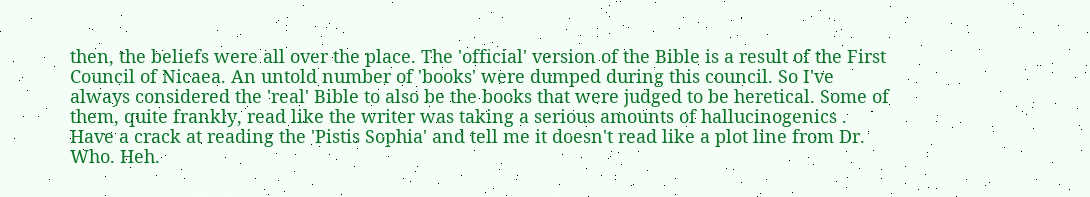then, the beliefs were all over the place. The 'official' version of the Bible is a result of the First Council of Nicaea. An untold number of 'books' were dumped during this council. So I've always considered the 'real' Bible to also be the books that were judged to be heretical. Some of them, quite frankly, read like the writer was taking a serious amounts of hallucinogenics . Have a crack at reading the 'Pistis Sophia' and tell me it doesn't read like a plot line from Dr. Who. Heh.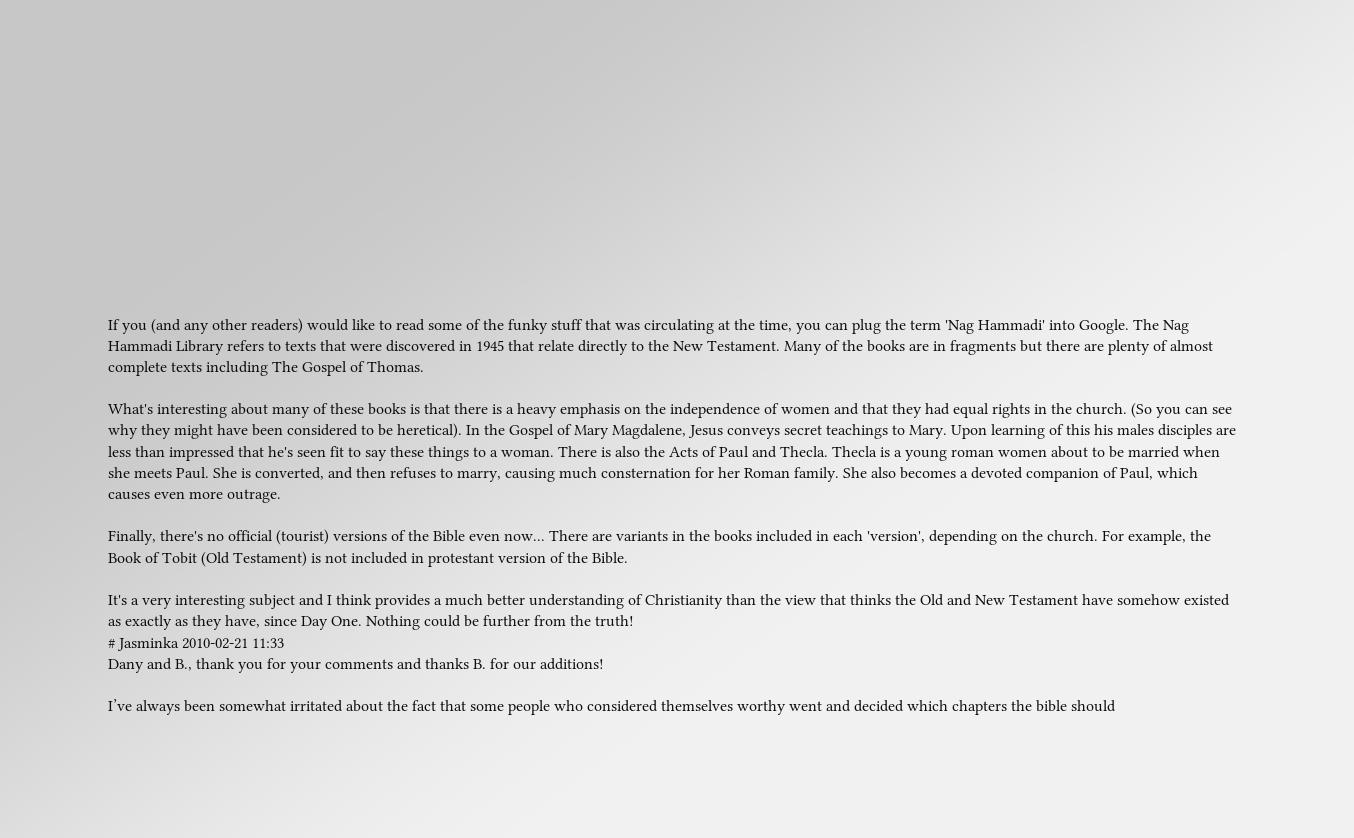If you (and any other readers) would like to read some of the funky stuff that was circulating at the time, you can plug the term 'Nag Hammadi' into Google. The Nag Hammadi Library refers to texts that were discovered in 1945 that relate directly to the New Testament. Many of the books are in fragments but there are plenty of almost complete texts including The Gospel of Thomas.

What's interesting about many of these books is that there is a heavy emphasis on the independence of women and that they had equal rights in the church. (So you can see why they might have been considered to be heretical). In the Gospel of Mary Magdalene, Jesus conveys secret teachings to Mary. Upon learning of this his males disciples are less than impressed that he's seen fit to say these things to a woman. There is also the Acts of Paul and Thecla. Thecla is a young roman women about to be married when she meets Paul. She is converted, and then refuses to marry, causing much consternation for her Roman family. She also becomes a devoted companion of Paul, which causes even more outrage.

Finally, there's no official (tourist) versions of the Bible even now... There are variants in the books included in each 'version', depending on the church. For example, the Book of Tobit (Old Testament) is not included in protestant version of the Bible.

It's a very interesting subject and I think provides a much better understanding of Christianity than the view that thinks the Old and New Testament have somehow existed as exactly as they have, since Day One. Nothing could be further from the truth!
# Jasminka 2010-02-21 11:33
Dany and B., thank you for your comments and thanks B. for our additions!

I’ve always been somewhat irritated about the fact that some people who considered themselves worthy went and decided which chapters the bible should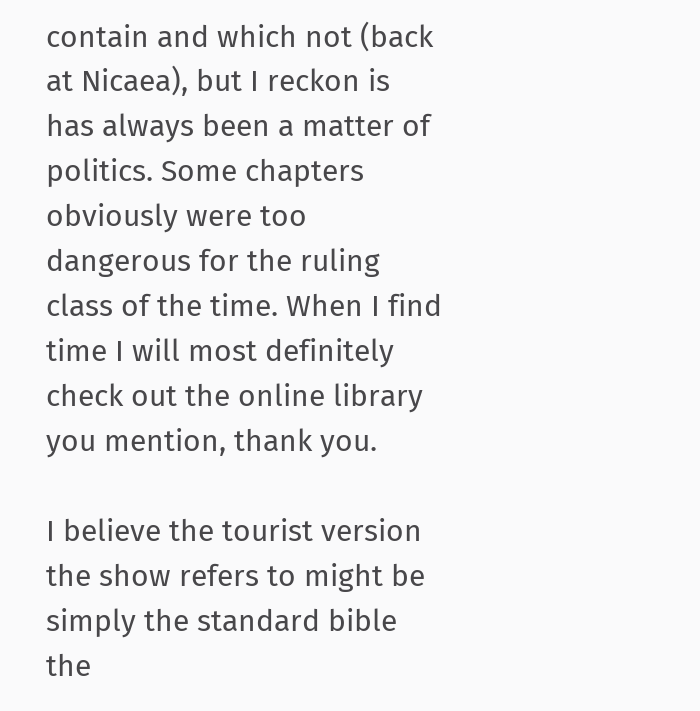contain and which not (back at Nicaea), but I reckon is has always been a matter of politics. Some chapters obviously were too dangerous for the ruling class of the time. When I find time I will most definitely check out the online library you mention, thank you.

I believe the tourist version the show refers to might be simply the standard bible the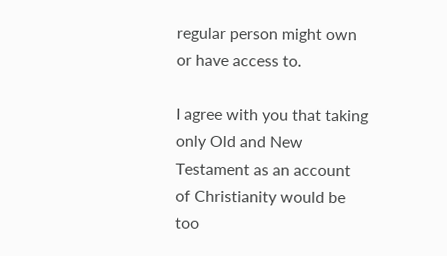regular person might own or have access to.

I agree with you that taking only Old and New Testament as an account of Christianity would be too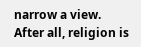narrow a view. After all, religion is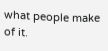what people make of it.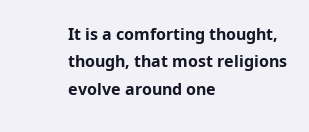It is a comforting thought, though, that most religions evolve around one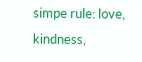simpe rule: love, kindness,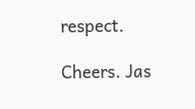respect.

Cheers. Jas